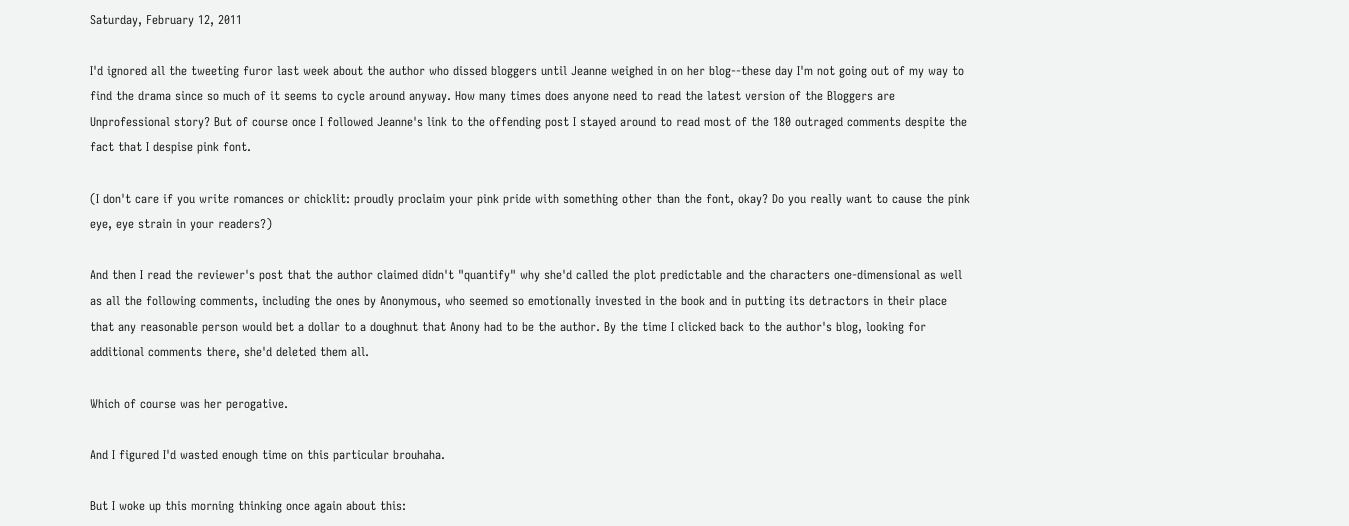Saturday, February 12, 2011

I'd ignored all the tweeting furor last week about the author who dissed bloggers until Jeanne weighed in on her blog--these day I'm not going out of my way to find the drama since so much of it seems to cycle around anyway. How many times does anyone need to read the latest version of the Bloggers are Unprofessional story? But of course once I followed Jeanne's link to the offending post I stayed around to read most of the 180 outraged comments despite the fact that I despise pink font.

(I don't care if you write romances or chicklit: proudly proclaim your pink pride with something other than the font, okay? Do you really want to cause the pink eye, eye strain in your readers?)

And then I read the reviewer's post that the author claimed didn't "quantify" why she'd called the plot predictable and the characters one-dimensional as well as all the following comments, including the ones by Anonymous, who seemed so emotionally invested in the book and in putting its detractors in their place that any reasonable person would bet a dollar to a doughnut that Anony had to be the author. By the time I clicked back to the author's blog, looking for additional comments there, she'd deleted them all.

Which of course was her perogative.

And I figured I'd wasted enough time on this particular brouhaha.

But I woke up this morning thinking once again about this: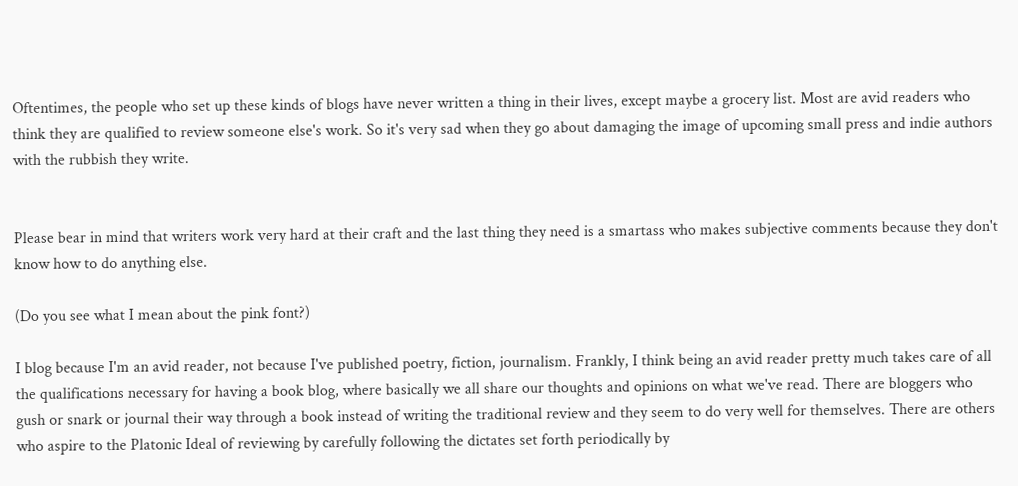Oftentimes, the people who set up these kinds of blogs have never written a thing in their lives, except maybe a grocery list. Most are avid readers who think they are qualified to review someone else's work. So it's very sad when they go about damaging the image of upcoming small press and indie authors with the rubbish they write.


Please bear in mind that writers work very hard at their craft and the last thing they need is a smartass who makes subjective comments because they don't know how to do anything else.

(Do you see what I mean about the pink font?)

I blog because I'm an avid reader, not because I've published poetry, fiction, journalism. Frankly, I think being an avid reader pretty much takes care of all the qualifications necessary for having a book blog, where basically we all share our thoughts and opinions on what we've read. There are bloggers who gush or snark or journal their way through a book instead of writing the traditional review and they seem to do very well for themselves. There are others who aspire to the Platonic Ideal of reviewing by carefully following the dictates set forth periodically by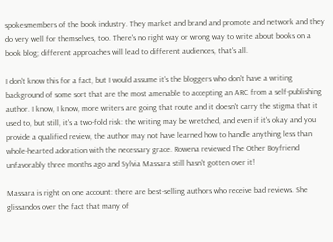spokesmembers of the book industry. They market and brand and promote and network and they do very well for themselves, too. There's no right way or wrong way to write about books on a book blog; different approaches will lead to different audiences, that's all.

I don't know this for a fact, but I would assume it's the bloggers who don't have a writing background of some sort that are the most amenable to accepting an ARC from a self-publishing author. I know, I know, more writers are going that route and it doesn't carry the stigma that it used to, but still, it's a two-fold risk: the writing may be wretched, and even if it's okay and you provide a qualified review, the author may not have learned how to handle anything less than whole-hearted adoration with the necessary grace. Rowena reviewed The Other Boyfriend unfavorably three months ago and Sylvia Massara still hasn't gotten over it!

Massara is right on one account: there are best-selling authors who receive bad reviews. She glissandos over the fact that many of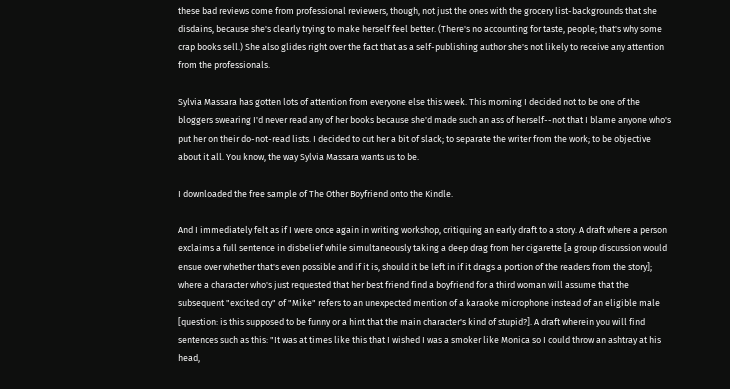these bad reviews come from professional reviewers, though, not just the ones with the grocery list-backgrounds that she disdains, because she's clearly trying to make herself feel better. (There's no accounting for taste, people; that's why some crap books sell.) She also glides right over the fact that as a self-publishing author she's not likely to receive any attention from the professionals.

Sylvia Massara has gotten lots of attention from everyone else this week. This morning I decided not to be one of the bloggers swearing I'd never read any of her books because she'd made such an ass of herself--not that I blame anyone who's put her on their do-not-read lists. I decided to cut her a bit of slack; to separate the writer from the work; to be objective about it all. You know, the way Sylvia Massara wants us to be.

I downloaded the free sample of The Other Boyfriend onto the Kindle.

And I immediately felt as if I were once again in writing workshop, critiquing an early draft to a story. A draft where a person exclaims a full sentence in disbelief while simultaneously taking a deep drag from her cigarette [a group discussion would ensue over whether that's even possible and if it is, should it be left in if it drags a portion of the readers from the story]; where a character who's just requested that her best friend find a boyfriend for a third woman will assume that the subsequent "excited cry" of "Mike" refers to an unexpected mention of a karaoke microphone instead of an eligible male [question: is this supposed to be funny or a hint that the main character's kind of stupid?]. A draft wherein you will find sentences such as this: "It was at times like this that I wished I was a smoker like Monica so I could throw an ashtray at his head,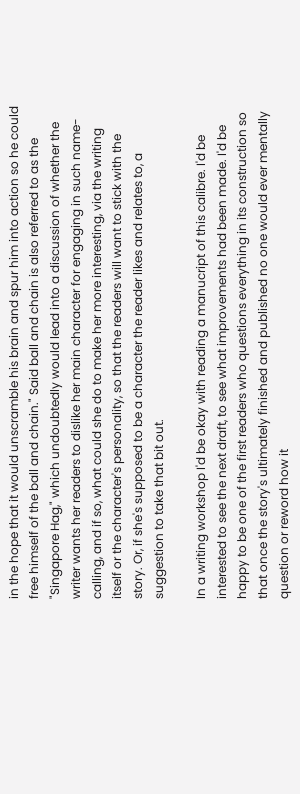in the hope that it would unscramble his brain and spur him into action so he could free himself of the ball and chain." Said ball and chain is also referred to as the "Singapore Hag," which undoubtedly would lead into a discussion of whether the writer wants her readers to dislike her main character for engaging in such name-calling, and if so, what could she do to make her more interesting, via the writing itself or the character's personality, so that the readers will want to stick with the story. Or, if she's supposed to be a character the reader likes and relates to, a suggestion to take that bit out.

In a writing workshop I'd be okay with reading a manucript of this calibre. I'd be interested to see the next draft, to see what improvements had been made. I'd be happy to be one of the first readers who questions everything in its construction so that once the story's ultimately finished and published no one would ever mentally question or reword how it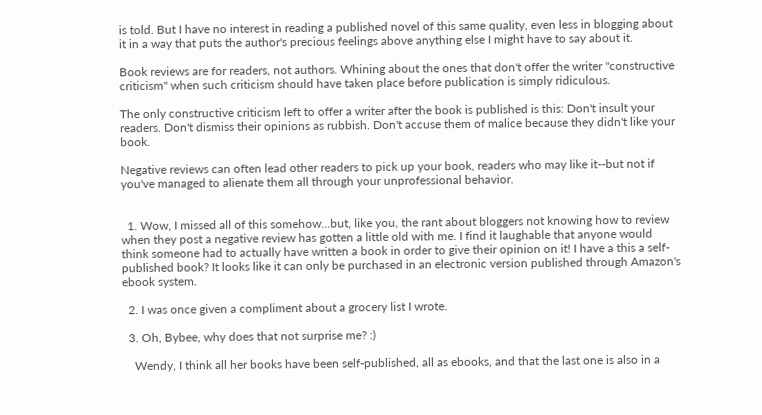is told. But I have no interest in reading a published novel of this same quality, even less in blogging about it in a way that puts the author's precious feelings above anything else I might have to say about it.

Book reviews are for readers, not authors. Whining about the ones that don't offer the writer "constructive criticism" when such criticism should have taken place before publication is simply ridiculous.

The only constructive criticism left to offer a writer after the book is published is this: Don't insult your readers. Don't dismiss their opinions as rubbish. Don't accuse them of malice because they didn't like your book.

Negative reviews can often lead other readers to pick up your book, readers who may like it--but not if you've managed to alienate them all through your unprofessional behavior.


  1. Wow, I missed all of this somehow...but, like you, the rant about bloggers not knowing how to review when they post a negative review has gotten a little old with me. I find it laughable that anyone would think someone had to actually have written a book in order to give their opinion on it! I have a this a self-published book? It looks like it can only be purchased in an electronic version published through Amazon's ebook system.

  2. I was once given a compliment about a grocery list I wrote.

  3. Oh, Bybee, why does that not surprise me? :)

    Wendy, I think all her books have been self-published, all as ebooks, and that the last one is also in a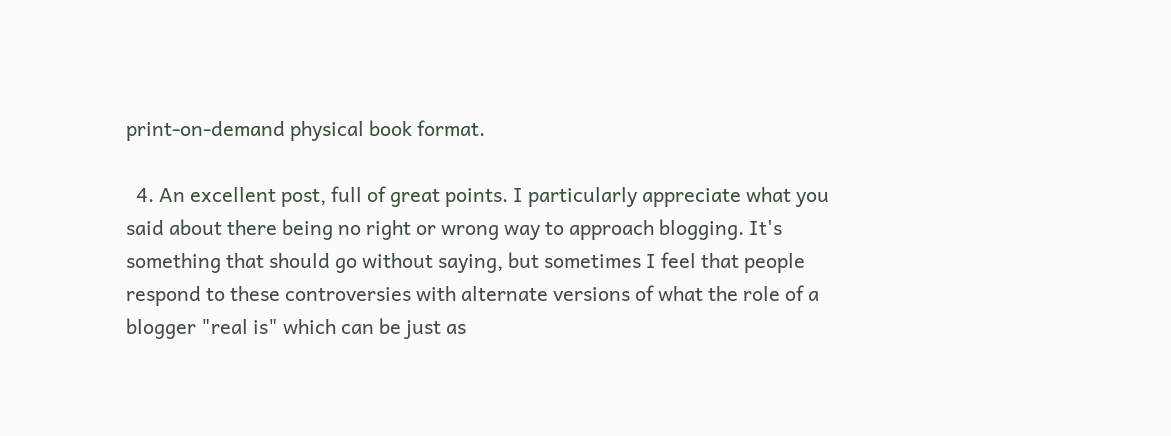print-on-demand physical book format.

  4. An excellent post, full of great points. I particularly appreciate what you said about there being no right or wrong way to approach blogging. It's something that should go without saying, but sometimes I feel that people respond to these controversies with alternate versions of what the role of a blogger "real is" which can be just as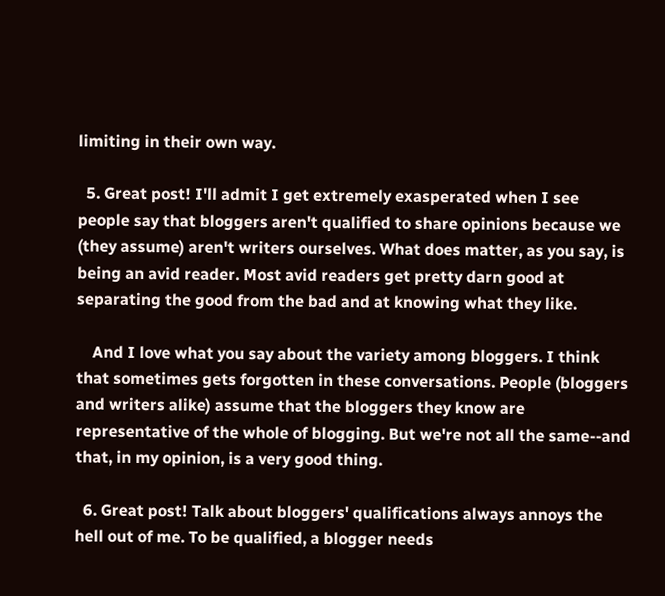limiting in their own way.

  5. Great post! I'll admit I get extremely exasperated when I see people say that bloggers aren't qualified to share opinions because we (they assume) aren't writers ourselves. What does matter, as you say, is being an avid reader. Most avid readers get pretty darn good at separating the good from the bad and at knowing what they like.

    And I love what you say about the variety among bloggers. I think that sometimes gets forgotten in these conversations. People (bloggers and writers alike) assume that the bloggers they know are representative of the whole of blogging. But we're not all the same--and that, in my opinion, is a very good thing.

  6. Great post! Talk about bloggers' qualifications always annoys the hell out of me. To be qualified, a blogger needs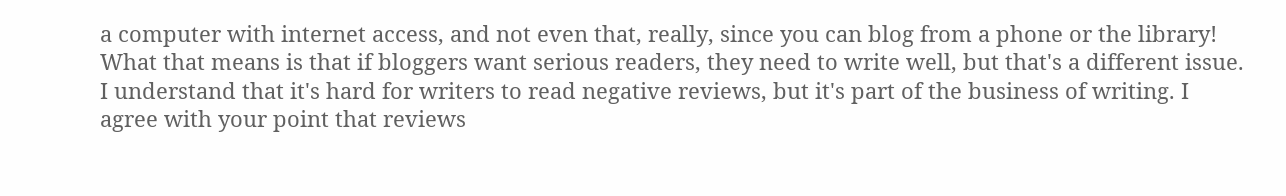a computer with internet access, and not even that, really, since you can blog from a phone or the library! What that means is that if bloggers want serious readers, they need to write well, but that's a different issue. I understand that it's hard for writers to read negative reviews, but it's part of the business of writing. I agree with your point that reviews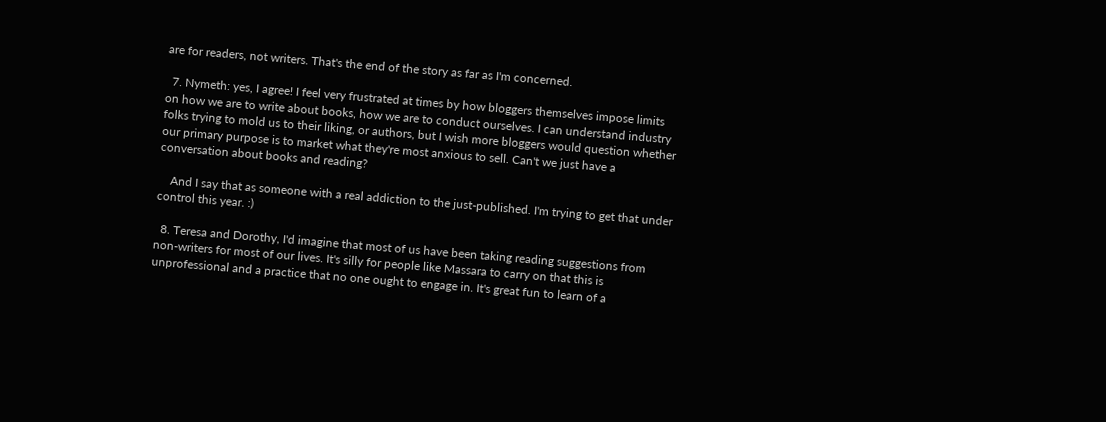are for readers, not writers. That's the end of the story as far as I'm concerned.

  7. Nymeth: yes, I agree! I feel very frustrated at times by how bloggers themselves impose limits on how we are to write about books, how we are to conduct ourselves. I can understand industry folks trying to mold us to their liking, or authors, but I wish more bloggers would question whether our primary purpose is to market what they're most anxious to sell. Can't we just have a conversation about books and reading?

    And I say that as someone with a real addiction to the just-published. I'm trying to get that under control this year. :)

  8. Teresa and Dorothy, I'd imagine that most of us have been taking reading suggestions from non-writers for most of our lives. It's silly for people like Massara to carry on that this is unprofessional and a practice that no one ought to engage in. It's great fun to learn of a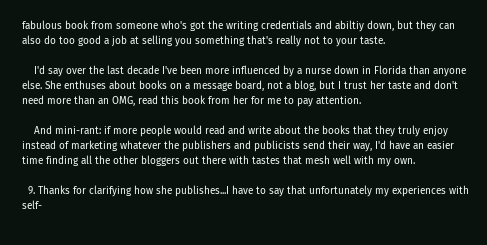fabulous book from someone who's got the writing credentials and abiltiy down, but they can also do too good a job at selling you something that's really not to your taste.

    I'd say over the last decade I've been more influenced by a nurse down in Florida than anyone else. She enthuses about books on a message board, not a blog, but I trust her taste and don't need more than an OMG, read this book from her for me to pay attention.

    And mini-rant: if more people would read and write about the books that they truly enjoy instead of marketing whatever the publishers and publicists send their way, I'd have an easier time finding all the other bloggers out there with tastes that mesh well with my own.

  9. Thanks for clarifying how she publishes...I have to say that unfortunately my experiences with self-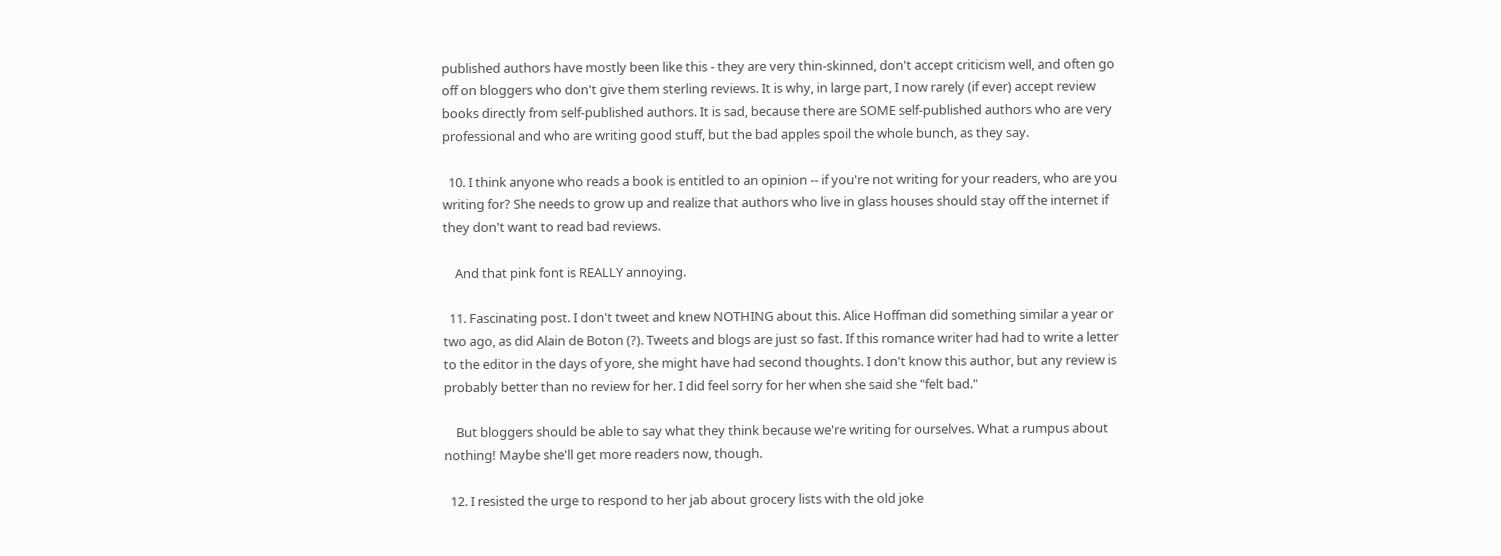published authors have mostly been like this - they are very thin-skinned, don't accept criticism well, and often go off on bloggers who don't give them sterling reviews. It is why, in large part, I now rarely (if ever) accept review books directly from self-published authors. It is sad, because there are SOME self-published authors who are very professional and who are writing good stuff, but the bad apples spoil the whole bunch, as they say.

  10. I think anyone who reads a book is entitled to an opinion -- if you're not writing for your readers, who are you writing for? She needs to grow up and realize that authors who live in glass houses should stay off the internet if they don't want to read bad reviews.

    And that pink font is REALLY annoying.

  11. Fascinating post. I don't tweet and knew NOTHING about this. Alice Hoffman did something similar a year or two ago, as did Alain de Boton (?). Tweets and blogs are just so fast. If this romance writer had had to write a letter to the editor in the days of yore, she might have had second thoughts. I don't know this author, but any review is probably better than no review for her. I did feel sorry for her when she said she "felt bad."

    But bloggers should be able to say what they think because we're writing for ourselves. What a rumpus about nothing! Maybe she'll get more readers now, though.

  12. I resisted the urge to respond to her jab about grocery lists with the old joke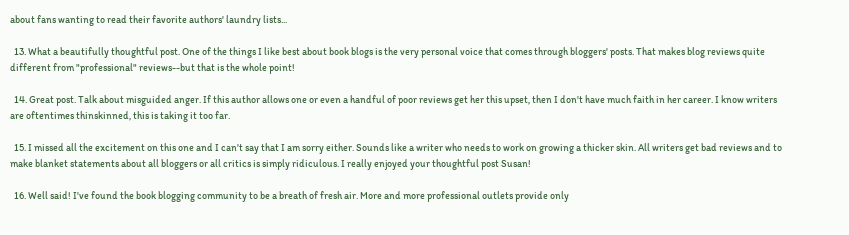about fans wanting to read their favorite authors' laundry lists...

  13. What a beautifully thoughtful post. One of the things I like best about book blogs is the very personal voice that comes through bloggers' posts. That makes blog reviews quite different from "professional" reviews--but that is the whole point!

  14. Great post. Talk about misguided anger. If this author allows one or even a handful of poor reviews get her this upset, then I don't have much faith in her career. I know writers are oftentimes thinskinned, this is taking it too far.

  15. I missed all the excitement on this one and I can't say that I am sorry either. Sounds like a writer who needs to work on growing a thicker skin. All writers get bad reviews and to make blanket statements about all bloggers or all critics is simply ridiculous. I really enjoyed your thoughtful post Susan!

  16. Well said! I've found the book blogging community to be a breath of fresh air. More and more professional outlets provide only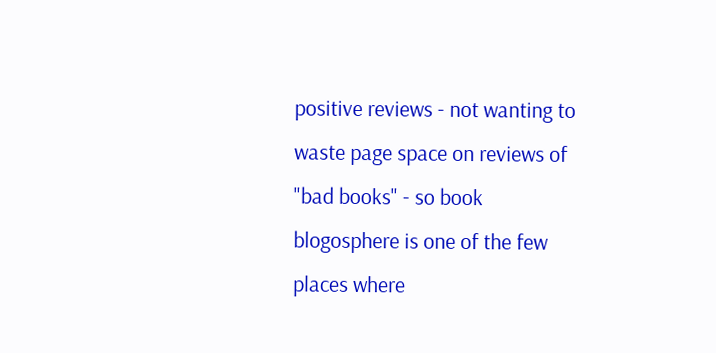positive reviews - not wanting to waste page space on reviews of "bad books" - so book blogosphere is one of the few places where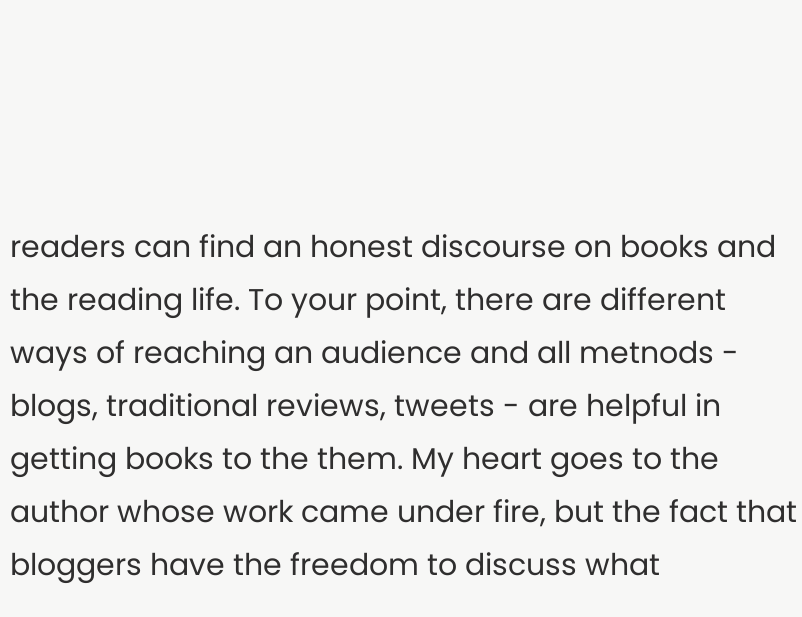readers can find an honest discourse on books and the reading life. To your point, there are different ways of reaching an audience and all metnods - blogs, traditional reviews, tweets - are helpful in getting books to the them. My heart goes to the author whose work came under fire, but the fact that bloggers have the freedom to discuss what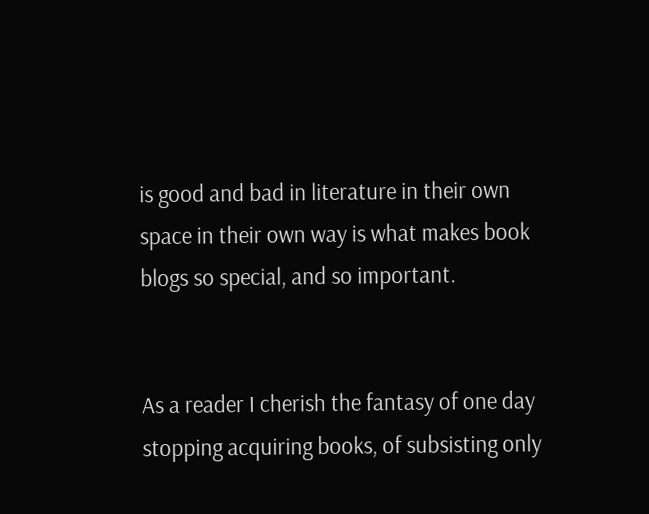is good and bad in literature in their own space in their own way is what makes book blogs so special, and so important.


As a reader I cherish the fantasy of one day stopping acquiring books, of subsisting only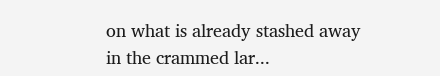on what is already stashed away in the crammed lar...